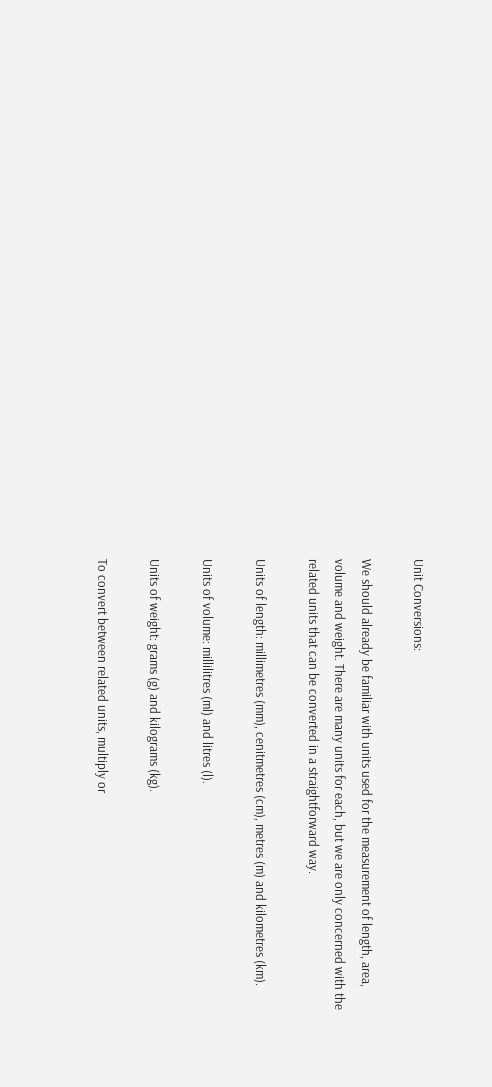Unit Conversions:

We should already be familiar with units used for the measurement of length, area, volume and weight. There are many units for each, but we are only concerned with the related units that can be converted in a straightforward way.

Units of length: millimetres (mm), cenitmetres (cm), metres (m) and kilometres (km).

Units of volume: millilitres (ml) and litres (l).

Units of weight: grams (g) and kilograms (kg).

To convert between related units, multiply or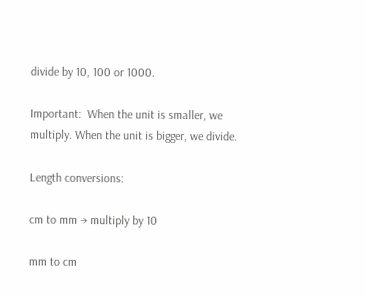divide by 10, 100 or 1000.

Important:  When the unit is smaller, we multiply. When the unit is bigger, we divide.

Length conversions:

cm to mm → multiply by 10

mm to cm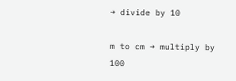→ divide by 10

m to cm → multiply by 100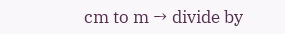cm to m → divide by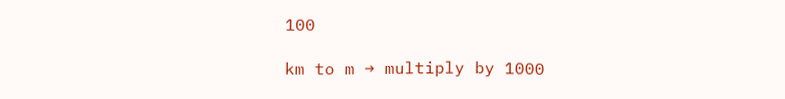100

km to m → multiply by 1000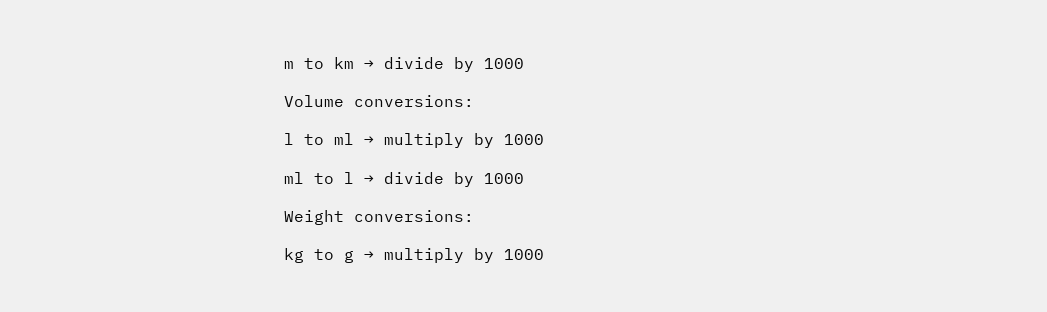m to km → divide by 1000

Volume conversions:

l to ml → multiply by 1000

ml to l → divide by 1000

Weight conversions:

kg to g → multiply by 1000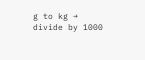g to kg → divide by 1000